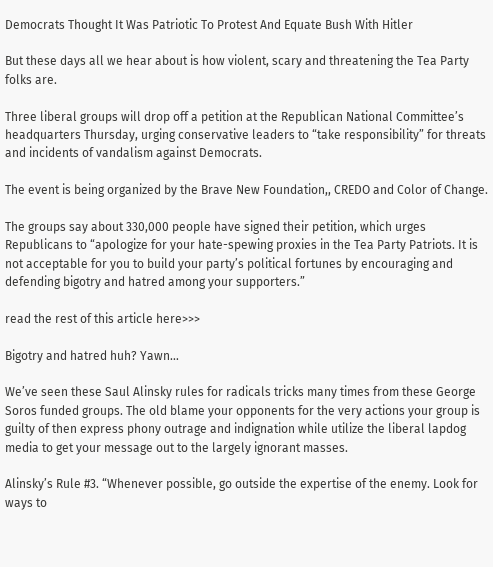Democrats Thought It Was Patriotic To Protest And Equate Bush With Hitler

But these days all we hear about is how violent, scary and threatening the Tea Party folks are.

Three liberal groups will drop off a petition at the Republican National Committee’s headquarters Thursday, urging conservative leaders to “take responsibility” for threats and incidents of vandalism against Democrats.

The event is being organized by the Brave New Foundation,, CREDO and Color of Change.

The groups say about 330,000 people have signed their petition, which urges Republicans to “apologize for your hate-spewing proxies in the Tea Party Patriots. It is not acceptable for you to build your party’s political fortunes by encouraging and defending bigotry and hatred among your supporters.”

read the rest of this article here>>>

Bigotry and hatred huh? Yawn…

We’ve seen these Saul Alinsky rules for radicals tricks many times from these George Soros funded groups. The old blame your opponents for the very actions your group is guilty of then express phony outrage and indignation while utilize the liberal lapdog media to get your message out to the largely ignorant masses.

Alinsky’s Rule #3. “Whenever possible, go outside the expertise of the enemy. Look for ways to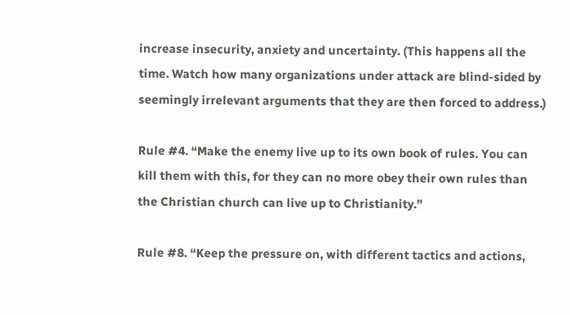increase insecurity, anxiety and uncertainty. (This happens all the time. Watch how many organizations under attack are blind-sided by seemingly irrelevant arguments that they are then forced to address.)

Rule #4. “Make the enemy live up to its own book of rules. You can kill them with this, for they can no more obey their own rules than the Christian church can live up to Christianity.”

Rule #8. “Keep the pressure on, with different tactics and actions,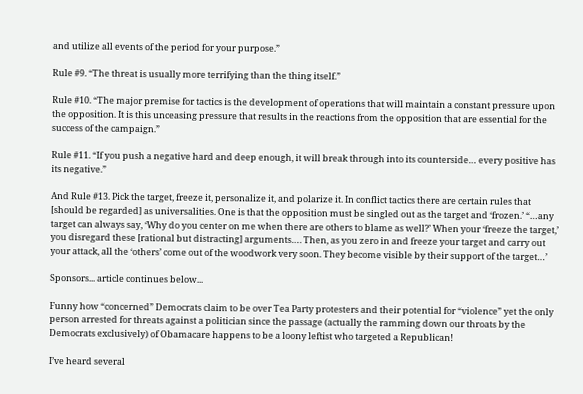and utilize all events of the period for your purpose.”

Rule #9. “The threat is usually more terrifying than the thing itself.”

Rule #10. “The major premise for tactics is the development of operations that will maintain a constant pressure upon the opposition. It is this unceasing pressure that results in the reactions from the opposition that are essential for the success of the campaign.”

Rule #11. “If you push a negative hard and deep enough, it will break through into its counterside… every positive has its negative.”

And Rule #13. Pick the target, freeze it, personalize it, and polarize it. In conflict tactics there are certain rules that [should be regarded] as universalities. One is that the opposition must be singled out as the target and ‘frozen.’ “…any target can always say, ‘Why do you center on me when there are others to blame as well?’ When your ‘freeze the target,’ you disregard these [rational but distracting] arguments…. Then, as you zero in and freeze your target and carry out your attack, all the ‘others’ come out of the woodwork very soon. They become visible by their support of the target…’

Sponsors... article continues below...

Funny how “concerned” Democrats claim to be over Tea Party protesters and their potential for “violence” yet the only person arrested for threats against a politician since the passage (actually the ramming down our throats by the Democrats exclusively) of Obamacare happens to be a loony leftist who targeted a Republican!

I’ve heard several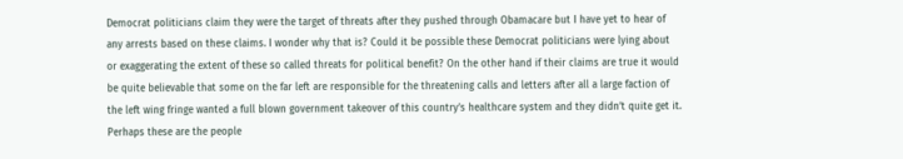Democrat politicians claim they were the target of threats after they pushed through Obamacare but I have yet to hear of any arrests based on these claims. I wonder why that is? Could it be possible these Democrat politicians were lying about or exaggerating the extent of these so called threats for political benefit? On the other hand if their claims are true it would be quite believable that some on the far left are responsible for the threatening calls and letters after all a large faction of the left wing fringe wanted a full blown government takeover of this country’s healthcare system and they didn’t quite get it. Perhaps these are the people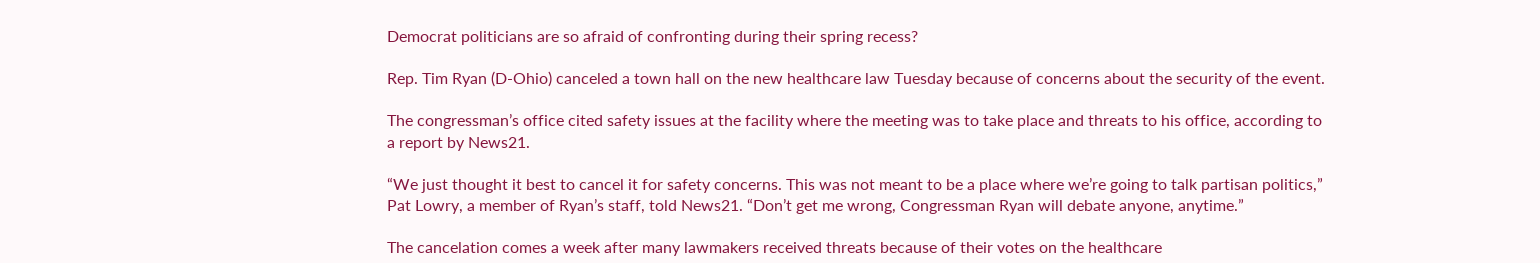Democrat politicians are so afraid of confronting during their spring recess?

Rep. Tim Ryan (D-Ohio) canceled a town hall on the new healthcare law Tuesday because of concerns about the security of the event.

The congressman’s office cited safety issues at the facility where the meeting was to take place and threats to his office, according to a report by News21.

“We just thought it best to cancel it for safety concerns. This was not meant to be a place where we’re going to talk partisan politics,” Pat Lowry, a member of Ryan’s staff, told News21. “Don’t get me wrong, Congressman Ryan will debate anyone, anytime.”

The cancelation comes a week after many lawmakers received threats because of their votes on the healthcare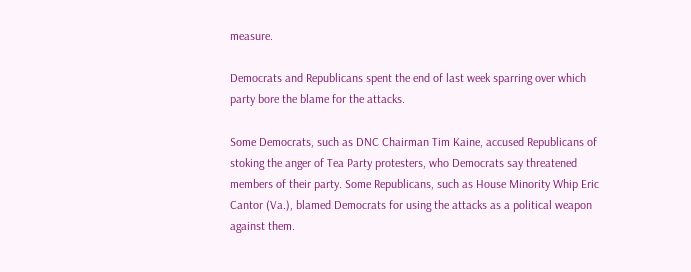measure.

Democrats and Republicans spent the end of last week sparring over which party bore the blame for the attacks.

Some Democrats, such as DNC Chairman Tim Kaine, accused Republicans of stoking the anger of Tea Party protesters, who Democrats say threatened members of their party. Some Republicans, such as House Minority Whip Eric Cantor (Va.), blamed Democrats for using the attacks as a political weapon against them.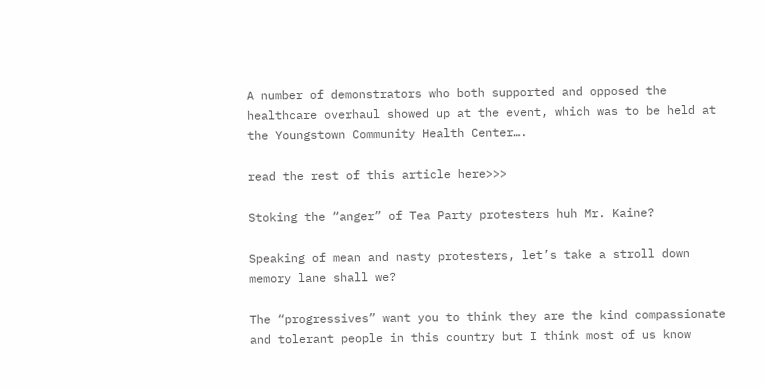A number of demonstrators who both supported and opposed the healthcare overhaul showed up at the event, which was to be held at the Youngstown Community Health Center….

read the rest of this article here>>>

Stoking the “anger” of Tea Party protesters huh Mr. Kaine?

Speaking of mean and nasty protesters, let’s take a stroll down memory lane shall we?

The “progressives” want you to think they are the kind compassionate and tolerant people in this country but I think most of us know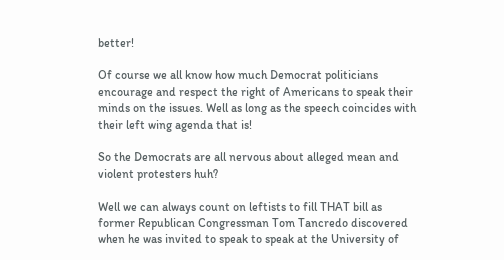better!

Of course we all know how much Democrat politicians encourage and respect the right of Americans to speak their minds on the issues. Well as long as the speech coincides with their left wing agenda that is!

So the Democrats are all nervous about alleged mean and violent protesters huh?

Well we can always count on leftists to fill THAT bill as former Republican Congressman Tom Tancredo discovered when he was invited to speak to speak at the University of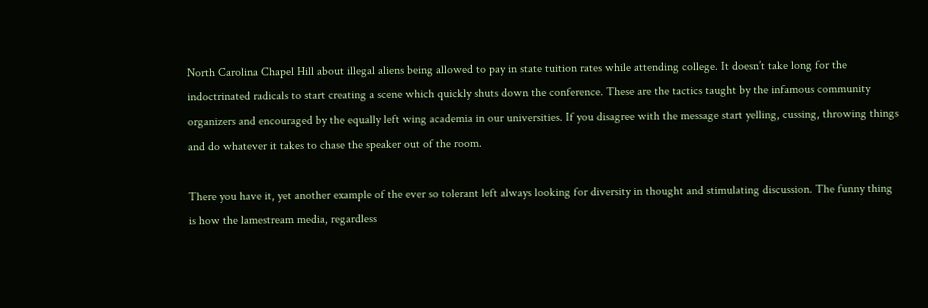North Carolina Chapel Hill about illegal aliens being allowed to pay in state tuition rates while attending college. It doesn’t take long for the indoctrinated radicals to start creating a scene which quickly shuts down the conference. These are the tactics taught by the infamous community organizers and encouraged by the equally left wing academia in our universities. If you disagree with the message start yelling, cussing, throwing things and do whatever it takes to chase the speaker out of the room.

There you have it, yet another example of the ever so tolerant left always looking for diversity in thought and stimulating discussion. The funny thing is how the lamestream media, regardless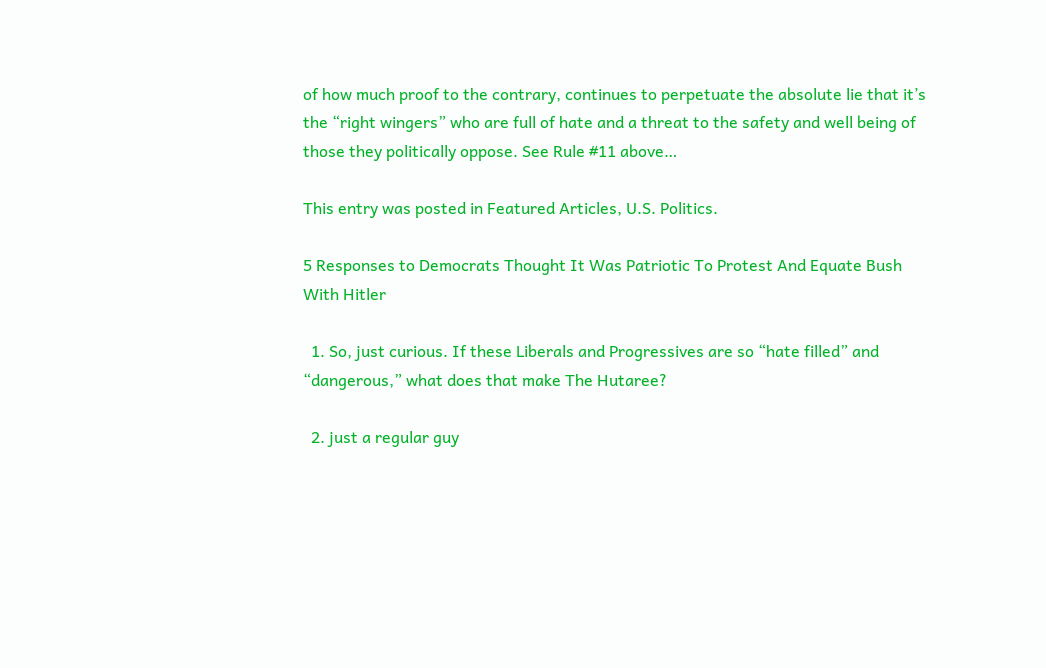of how much proof to the contrary, continues to perpetuate the absolute lie that it’s the “right wingers” who are full of hate and a threat to the safety and well being of those they politically oppose. See Rule #11 above…

This entry was posted in Featured Articles, U.S. Politics.

5 Responses to Democrats Thought It Was Patriotic To Protest And Equate Bush With Hitler

  1. So, just curious. If these Liberals and Progressives are so “hate filled” and “dangerous,” what does that make The Hutaree?

  2. just a regular guy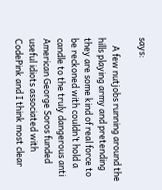says:

    A few nutjobs running around the hills playing army and pretending they are some kind of real force to be reckoned with couldn’t hold a candle to the truly dangerous anti American George Soros funded useful idiots associated with CodePink and I think most clear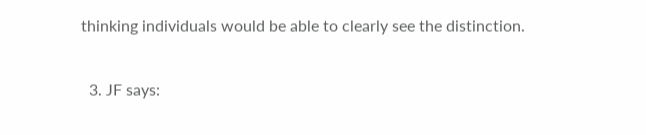thinking individuals would be able to clearly see the distinction.

  3. JF says: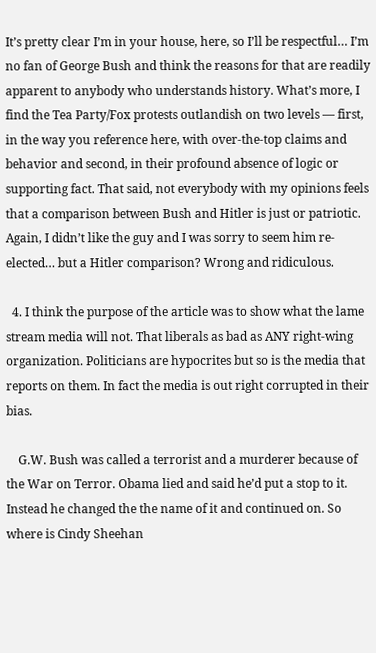It’s pretty clear I’m in your house, here, so I’ll be respectful… I’m no fan of George Bush and think the reasons for that are readily apparent to anybody who understands history. What’s more, I find the Tea Party/Fox protests outlandish on two levels — first, in the way you reference here, with over-the-top claims and behavior and second, in their profound absence of logic or supporting fact. That said, not everybody with my opinions feels that a comparison between Bush and Hitler is just or patriotic. Again, I didn’t like the guy and I was sorry to seem him re-elected… but a Hitler comparison? Wrong and ridiculous.

  4. I think the purpose of the article was to show what the lame stream media will not. That liberals as bad as ANY right-wing organization. Politicians are hypocrites but so is the media that reports on them. In fact the media is out right corrupted in their bias.

    G.W. Bush was called a terrorist and a murderer because of the War on Terror. Obama lied and said he’d put a stop to it. Instead he changed the the name of it and continued on. So where is Cindy Sheehan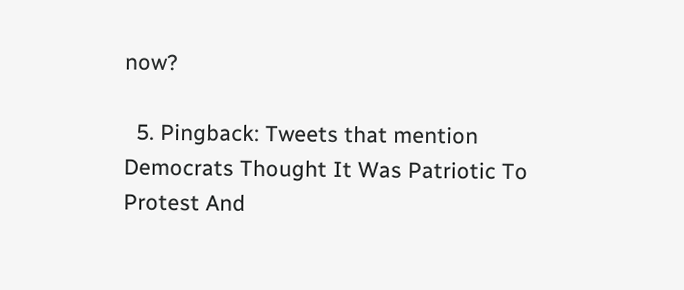now?

  5. Pingback: Tweets that mention Democrats Thought It Was Patriotic To Protest And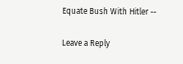Equate Bush With Hitler --

Leave a Reply